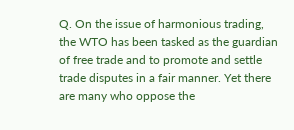Q. On the issue of harmonious trading, the WTO has been tasked as the guardian of free trade and to promote and settle trade disputes in a fair manner. Yet there are many who oppose the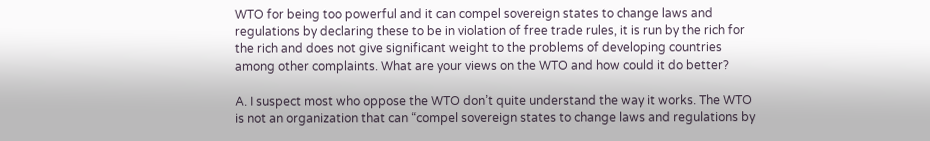WTO for being too powerful and it can compel sovereign states to change laws and regulations by declaring these to be in violation of free trade rules, it is run by the rich for the rich and does not give significant weight to the problems of developing countries among other complaints. What are your views on the WTO and how could it do better?

A. I suspect most who oppose the WTO don’t quite understand the way it works. The WTO is not an organization that can “compel sovereign states to change laws and regulations by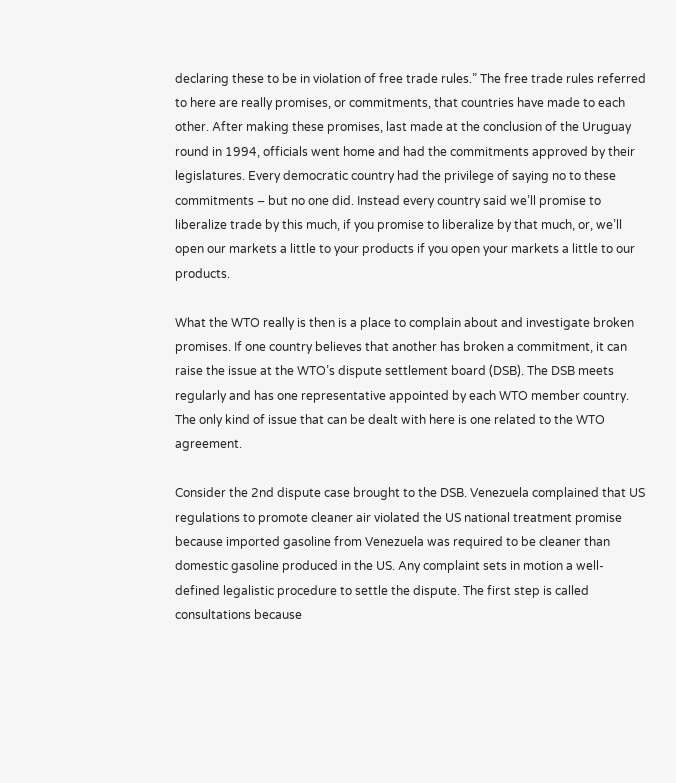declaring these to be in violation of free trade rules.” The free trade rules referred to here are really promises, or commitments, that countries have made to each other. After making these promises, last made at the conclusion of the Uruguay round in 1994, officials went home and had the commitments approved by their legislatures. Every democratic country had the privilege of saying no to these commitments – but no one did. Instead every country said we’ll promise to liberalize trade by this much, if you promise to liberalize by that much, or, we’ll open our markets a little to your products if you open your markets a little to our products.

What the WTO really is then is a place to complain about and investigate broken promises. If one country believes that another has broken a commitment, it can raise the issue at the WTO’s dispute settlement board (DSB). The DSB meets regularly and has one representative appointed by each WTO member country. The only kind of issue that can be dealt with here is one related to the WTO agreement.

Consider the 2nd dispute case brought to the DSB. Venezuela complained that US regulations to promote cleaner air violated the US national treatment promise because imported gasoline from Venezuela was required to be cleaner than domestic gasoline produced in the US. Any complaint sets in motion a well-defined legalistic procedure to settle the dispute. The first step is called consultations because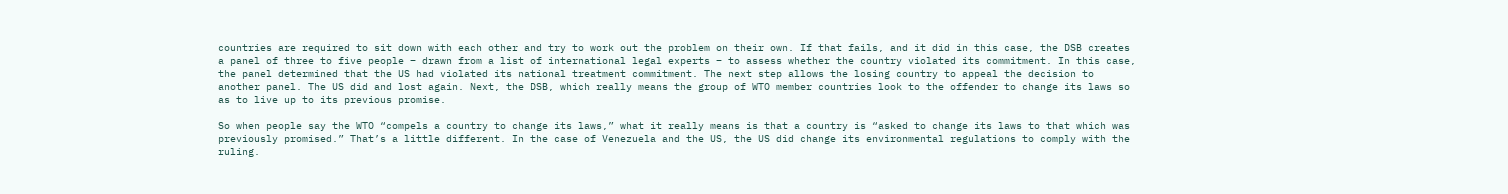countries are required to sit down with each other and try to work out the problem on their own. If that fails, and it did in this case, the DSB creates a panel of three to five people – drawn from a list of international legal experts – to assess whether the country violated its commitment. In this case, the panel determined that the US had violated its national treatment commitment. The next step allows the losing country to appeal the decision to another panel. The US did and lost again. Next, the DSB, which really means the group of WTO member countries look to the offender to change its laws so as to live up to its previous promise.

So when people say the WTO “compels a country to change its laws,” what it really means is that a country is “asked to change its laws to that which was previously promised.” That’s a little different. In the case of Venezuela and the US, the US did change its environmental regulations to comply with the ruling.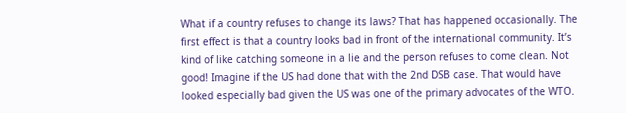What if a country refuses to change its laws? That has happened occasionally. The first effect is that a country looks bad in front of the international community. It’s kind of like catching someone in a lie and the person refuses to come clean. Not good! Imagine if the US had done that with the 2nd DSB case. That would have looked especially bad given the US was one of the primary advocates of the WTO.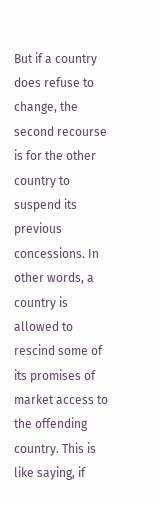But if a country does refuse to change, the second recourse is for the other country to suspend its previous concessions. In other words, a country is allowed to rescind some of its promises of market access to the offending country. This is like saying, if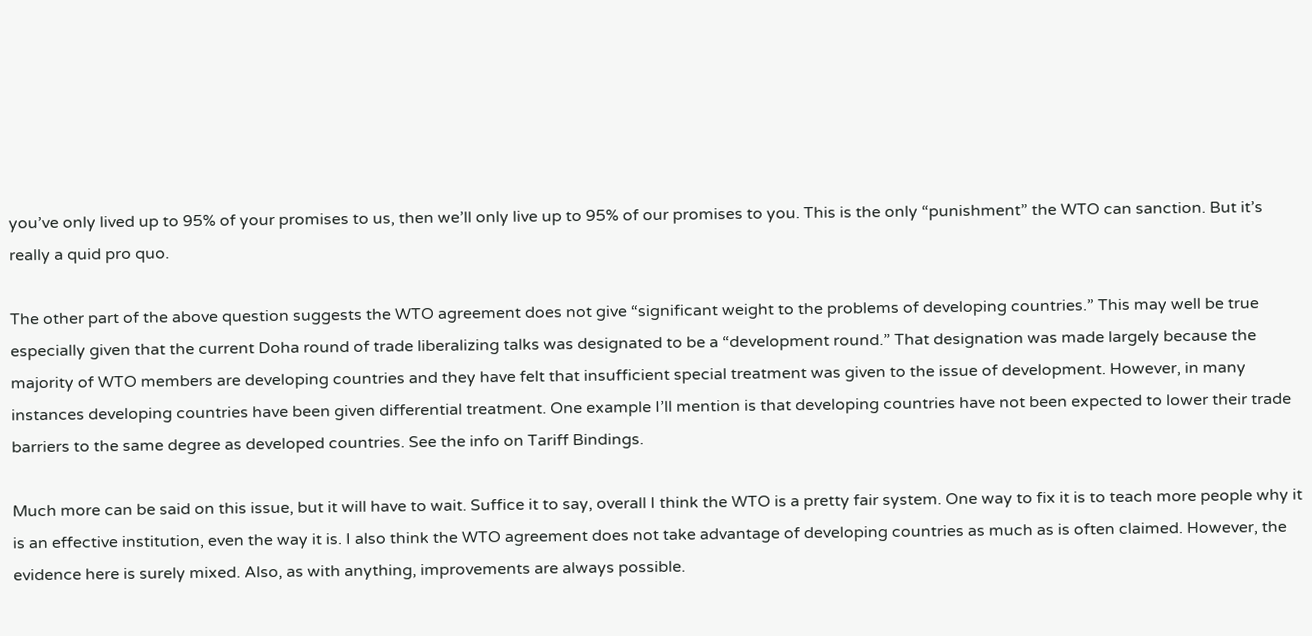you’ve only lived up to 95% of your promises to us, then we’ll only live up to 95% of our promises to you. This is the only “punishment” the WTO can sanction. But it’s really a quid pro quo.

The other part of the above question suggests the WTO agreement does not give “significant weight to the problems of developing countries.” This may well be true especially given that the current Doha round of trade liberalizing talks was designated to be a “development round.” That designation was made largely because the majority of WTO members are developing countries and they have felt that insufficient special treatment was given to the issue of development. However, in many instances developing countries have been given differential treatment. One example I’ll mention is that developing countries have not been expected to lower their trade barriers to the same degree as developed countries. See the info on Tariff Bindings.

Much more can be said on this issue, but it will have to wait. Suffice it to say, overall I think the WTO is a pretty fair system. One way to fix it is to teach more people why it is an effective institution, even the way it is. I also think the WTO agreement does not take advantage of developing countries as much as is often claimed. However, the evidence here is surely mixed. Also, as with anything, improvements are always possible.